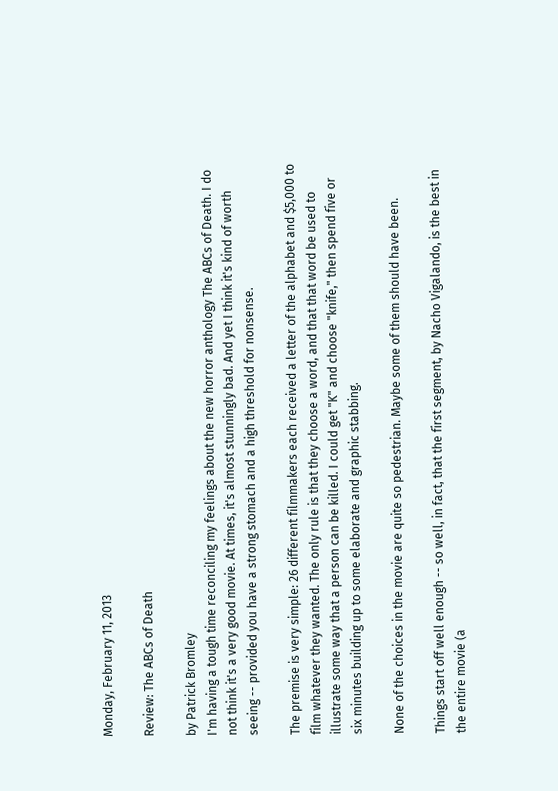Monday, February 11, 2013

Review: The ABCs of Death

by Patrick Bromley
I'm having a tough time reconciling my feelings about the new horror anthology The ABCs of Death. I do not think it's a very good movie. At times, it's almost stunningly bad. And yet I think it's kind of worth seeing -- provided you have a strong stomach and a high threshold for nonsense.

The premise is very simple: 26 different filmmakers each received a letter of the alphabet and $5,000 to film whatever they wanted. The only rule is that they choose a word, and that that word be used to illustrate some way that a person can be killed. I could get "K" and choose "knife," then spend five or six minutes building up to some elaborate and graphic stabbing.

None of the choices in the movie are quite so pedestrian. Maybe some of them should have been.

Things start off well enough -- so well, in fact, that the first segment, by Nacho Vigalando, is the best in the entire movie (a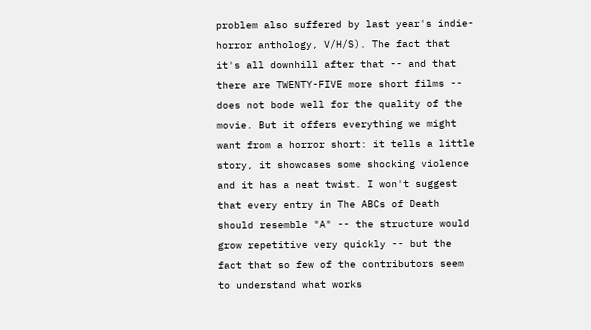problem also suffered by last year's indie-horror anthology, V/H/S). The fact that it's all downhill after that -- and that there are TWENTY-FIVE more short films -- does not bode well for the quality of the movie. But it offers everything we might want from a horror short: it tells a little story, it showcases some shocking violence and it has a neat twist. I won't suggest that every entry in The ABCs of Death should resemble "A" -- the structure would grow repetitive very quickly -- but the fact that so few of the contributors seem to understand what works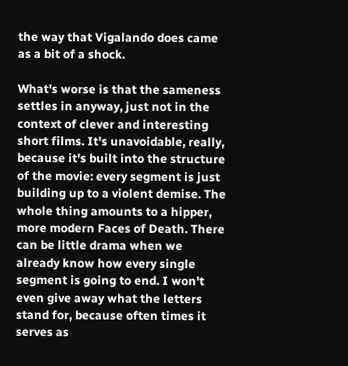the way that Vigalando does came as a bit of a shock.

What's worse is that the sameness settles in anyway, just not in the context of clever and interesting short films. It's unavoidable, really, because it's built into the structure of the movie: every segment is just building up to a violent demise. The whole thing amounts to a hipper, more modern Faces of Death. There can be little drama when we already know how every single segment is going to end. I won't even give away what the letters stand for, because often times it serves as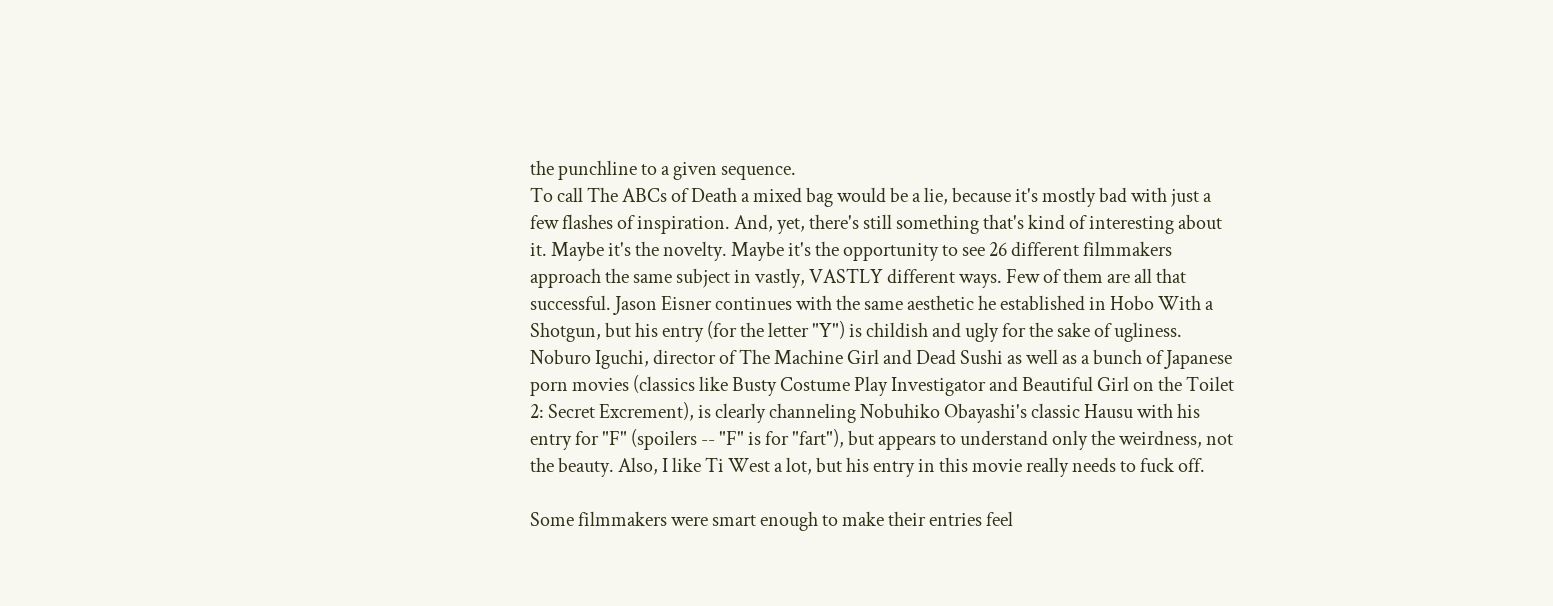the punchline to a given sequence.
To call The ABCs of Death a mixed bag would be a lie, because it's mostly bad with just a few flashes of inspiration. And, yet, there's still something that's kind of interesting about it. Maybe it's the novelty. Maybe it's the opportunity to see 26 different filmmakers approach the same subject in vastly, VASTLY different ways. Few of them are all that successful. Jason Eisner continues with the same aesthetic he established in Hobo With a Shotgun, but his entry (for the letter "Y") is childish and ugly for the sake of ugliness. Noburo Iguchi, director of The Machine Girl and Dead Sushi as well as a bunch of Japanese porn movies (classics like Busty Costume Play Investigator and Beautiful Girl on the Toilet 2: Secret Excrement), is clearly channeling Nobuhiko Obayashi's classic Hausu with his entry for "F" (spoilers -- "F" is for "fart"), but appears to understand only the weirdness, not the beauty. Also, I like Ti West a lot, but his entry in this movie really needs to fuck off.

Some filmmakers were smart enough to make their entries feel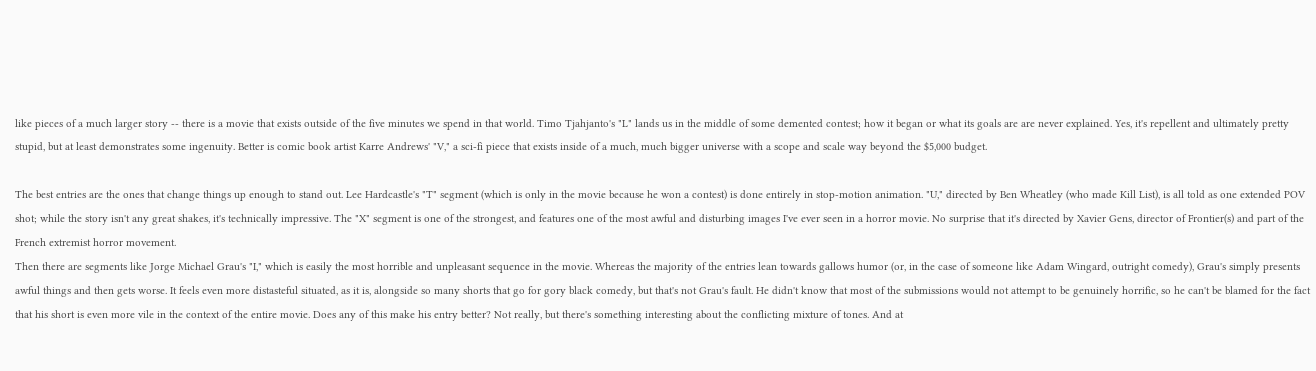like pieces of a much larger story -- there is a movie that exists outside of the five minutes we spend in that world. Timo Tjahjanto's "L" lands us in the middle of some demented contest; how it began or what its goals are are never explained. Yes, it's repellent and ultimately pretty stupid, but at least demonstrates some ingenuity. Better is comic book artist Karre Andrews' "V," a sci-fi piece that exists inside of a much, much bigger universe with a scope and scale way beyond the $5,000 budget.

The best entries are the ones that change things up enough to stand out. Lee Hardcastle's "T" segment (which is only in the movie because he won a contest) is done entirely in stop-motion animation. "U," directed by Ben Wheatley (who made Kill List), is all told as one extended POV shot; while the story isn't any great shakes, it's technically impressive. The "X" segment is one of the strongest, and features one of the most awful and disturbing images I've ever seen in a horror movie. No surprise that it's directed by Xavier Gens, director of Frontier(s) and part of the French extremist horror movement.
Then there are segments like Jorge Michael Grau's "I," which is easily the most horrible and unpleasant sequence in the movie. Whereas the majority of the entries lean towards gallows humor (or, in the case of someone like Adam Wingard, outright comedy), Grau's simply presents awful things and then gets worse. It feels even more distasteful situated, as it is, alongside so many shorts that go for gory black comedy, but that's not Grau's fault. He didn't know that most of the submissions would not attempt to be genuinely horrific, so he can't be blamed for the fact that his short is even more vile in the context of the entire movie. Does any of this make his entry better? Not really, but there's something interesting about the conflicting mixture of tones. And at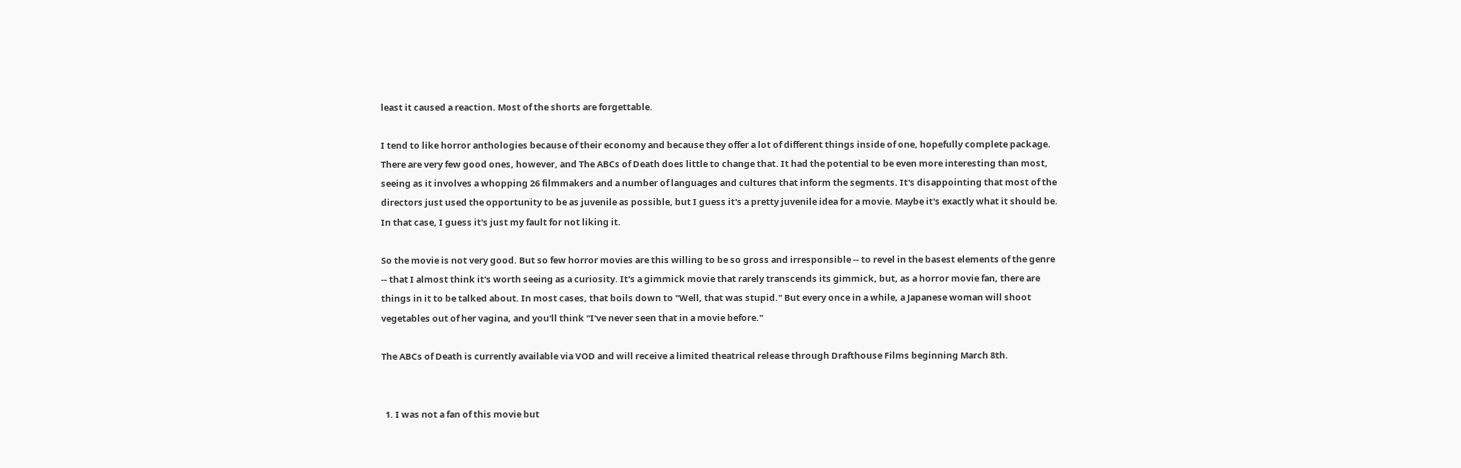least it caused a reaction. Most of the shorts are forgettable.

I tend to like horror anthologies because of their economy and because they offer a lot of different things inside of one, hopefully complete package. There are very few good ones, however, and The ABCs of Death does little to change that. It had the potential to be even more interesting than most, seeing as it involves a whopping 26 filmmakers and a number of languages and cultures that inform the segments. It's disappointing that most of the directors just used the opportunity to be as juvenile as possible, but I guess it's a pretty juvenile idea for a movie. Maybe it's exactly what it should be. In that case, I guess it's just my fault for not liking it.

So the movie is not very good. But so few horror movies are this willing to be so gross and irresponsible -- to revel in the basest elements of the genre -- that I almost think it's worth seeing as a curiosity. It's a gimmick movie that rarely transcends its gimmick, but, as a horror movie fan, there are things in it to be talked about. In most cases, that boils down to "Well, that was stupid." But every once in a while, a Japanese woman will shoot vegetables out of her vagina, and you'll think "I've never seen that in a movie before."

The ABCs of Death is currently available via VOD and will receive a limited theatrical release through Drafthouse Films beginning March 8th.


  1. I was not a fan of this movie but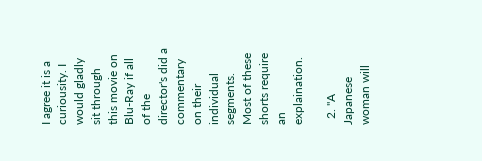I agree it is a curiousity. I would gladly sit through this movie on Blu-Ray if all of the director's did a commentary on their individual segments. Most of these shorts require an explaination.

  2. "A Japanese woman will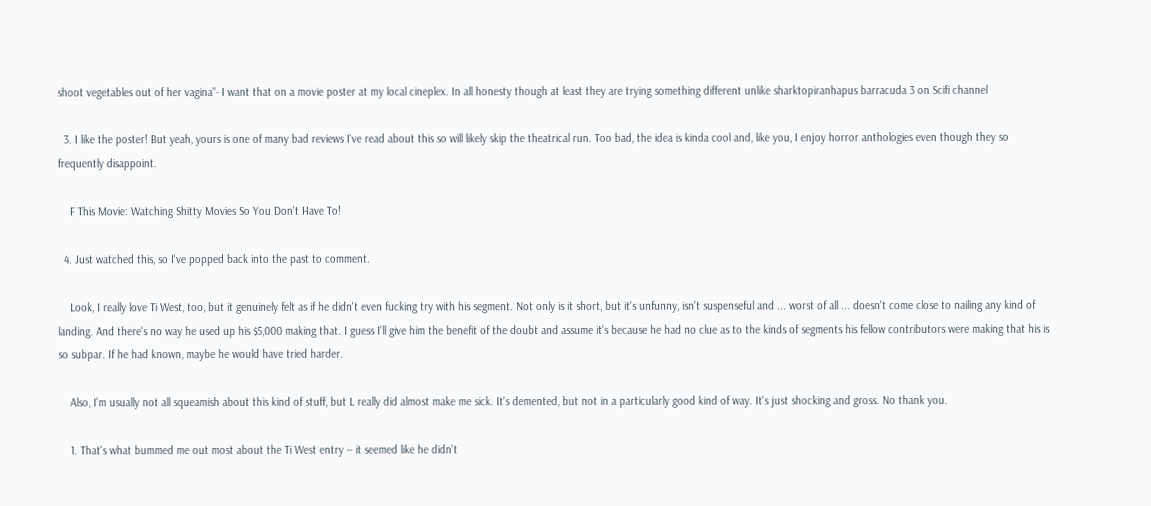shoot vegetables out of her vagina"- I want that on a movie poster at my local cineplex. In all honesty though at least they are trying something different unlike sharktopiranhapus barracuda 3 on Scifi channel

  3. I like the poster! But yeah, yours is one of many bad reviews I've read about this so will likely skip the theatrical run. Too bad, the idea is kinda cool and, like you, I enjoy horror anthologies even though they so frequently disappoint.

    F This Movie: Watching Shitty Movies So You Don't Have To!

  4. Just watched this, so I've popped back into the past to comment.

    Look, I really love Ti West, too, but it genuinely felt as if he didn't even fucking try with his segment. Not only is it short, but it's unfunny, isn't suspenseful and ... worst of all ... doesn't come close to nailing any kind of landing. And there's no way he used up his $5,000 making that. I guess I'll give him the benefit of the doubt and assume it's because he had no clue as to the kinds of segments his fellow contributors were making that his is so subpar. If he had known, maybe he would have tried harder.

    Also, I'm usually not all squeamish about this kind of stuff, but L really did almost make me sick. It's demented, but not in a particularly good kind of way. It's just shocking and gross. No thank you.

    1. That's what bummed me out most about the Ti West entry -- it seemed like he didn't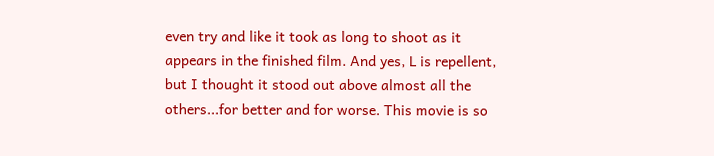even try and like it took as long to shoot as it appears in the finished film. And yes, L is repellent, but I thought it stood out above almost all the others...for better and for worse. This movie is so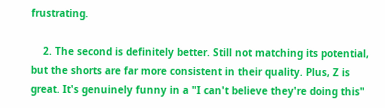frustrating.

    2. The second is definitely better. Still not matching its potential, but the shorts are far more consistent in their quality. Plus, Z is great. It's genuinely funny in a "I can't believe they're doing this"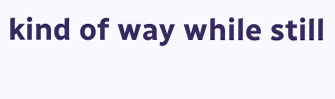kind of way while still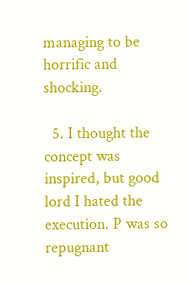managing to be horrific and shocking.

  5. I thought the concept was inspired, but good lord I hated the execution. P was so repugnant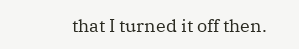that I turned it off then.